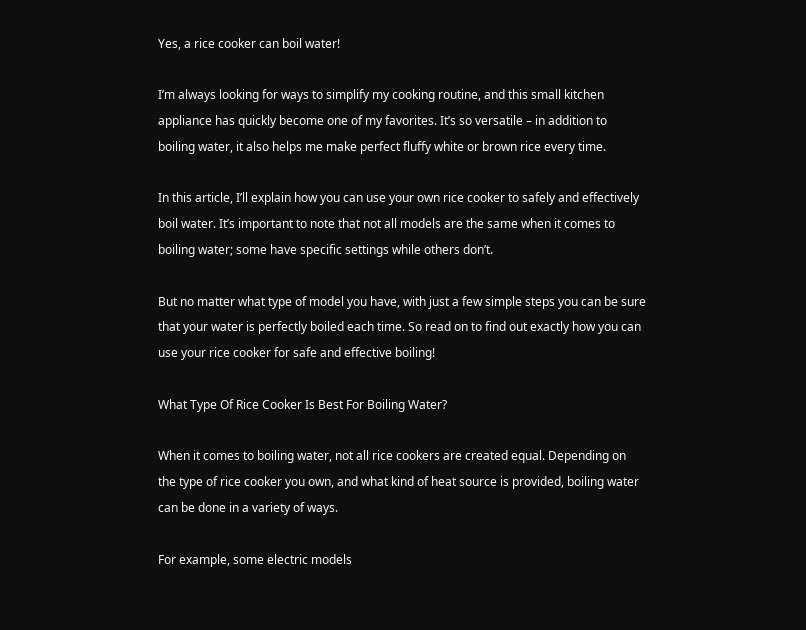Yes, a rice cooker can boil water!

I’m always looking for ways to simplify my cooking routine, and this small kitchen appliance has quickly become one of my favorites. It’s so versatile – in addition to boiling water, it also helps me make perfect fluffy white or brown rice every time.

In this article, I’ll explain how you can use your own rice cooker to safely and effectively boil water. It’s important to note that not all models are the same when it comes to boiling water; some have specific settings while others don’t.

But no matter what type of model you have, with just a few simple steps you can be sure that your water is perfectly boiled each time. So read on to find out exactly how you can use your rice cooker for safe and effective boiling!

What Type Of Rice Cooker Is Best For Boiling Water?

When it comes to boiling water, not all rice cookers are created equal. Depending on the type of rice cooker you own, and what kind of heat source is provided, boiling water can be done in a variety of ways.

For example, some electric models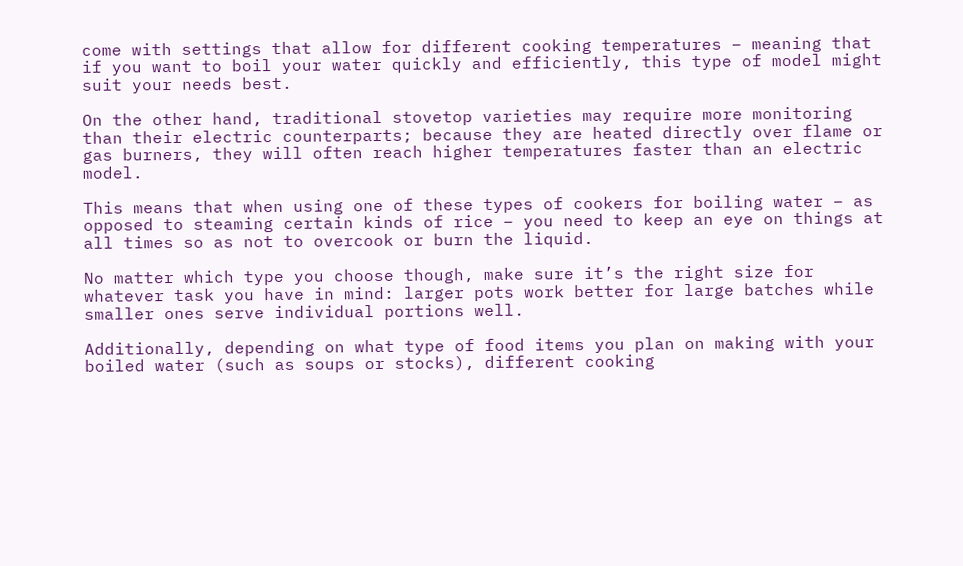come with settings that allow for different cooking temperatures – meaning that if you want to boil your water quickly and efficiently, this type of model might suit your needs best.

On the other hand, traditional stovetop varieties may require more monitoring than their electric counterparts; because they are heated directly over flame or gas burners, they will often reach higher temperatures faster than an electric model.

This means that when using one of these types of cookers for boiling water – as opposed to steaming certain kinds of rice – you need to keep an eye on things at all times so as not to overcook or burn the liquid.

No matter which type you choose though, make sure it’s the right size for whatever task you have in mind: larger pots work better for large batches while smaller ones serve individual portions well.

Additionally, depending on what type of food items you plan on making with your boiled water (such as soups or stocks), different cooking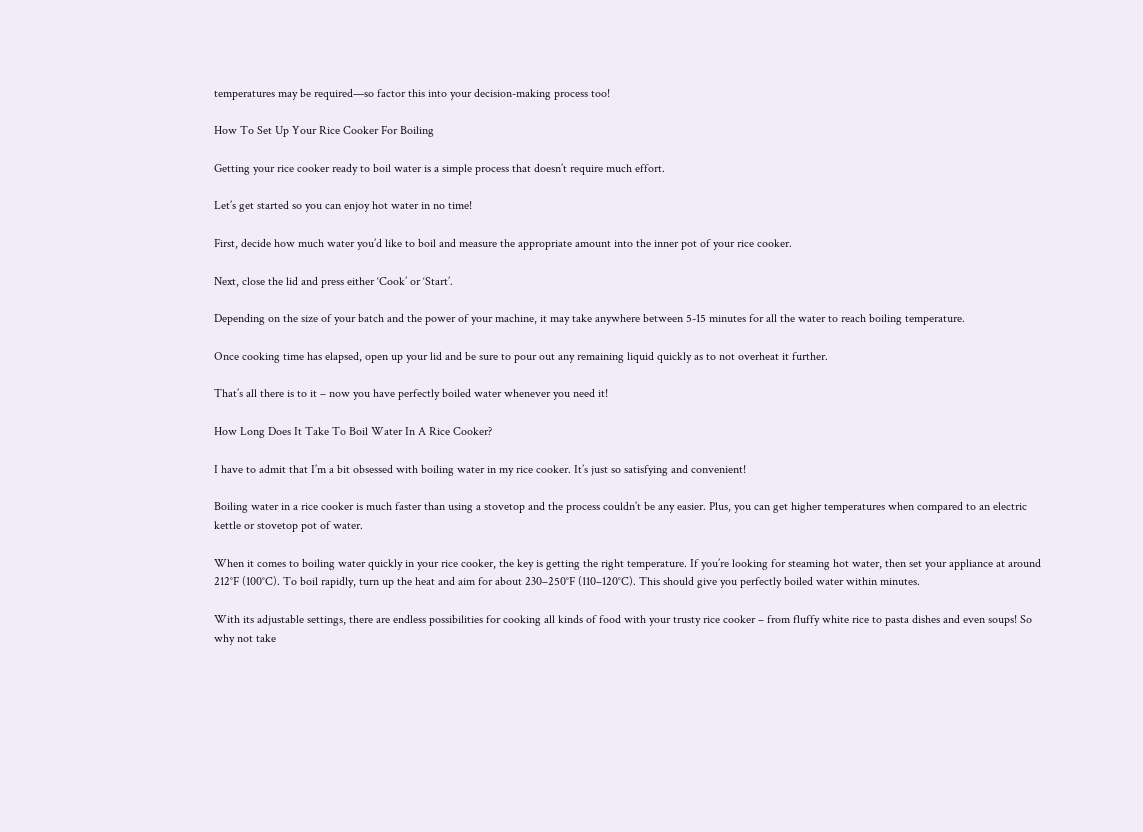temperatures may be required—so factor this into your decision-making process too!

How To Set Up Your Rice Cooker For Boiling

Getting your rice cooker ready to boil water is a simple process that doesn’t require much effort.

Let’s get started so you can enjoy hot water in no time!

First, decide how much water you’d like to boil and measure the appropriate amount into the inner pot of your rice cooker.

Next, close the lid and press either ‘Cook’ or ‘Start’.

Depending on the size of your batch and the power of your machine, it may take anywhere between 5-15 minutes for all the water to reach boiling temperature.

Once cooking time has elapsed, open up your lid and be sure to pour out any remaining liquid quickly as to not overheat it further.

That’s all there is to it – now you have perfectly boiled water whenever you need it!

How Long Does It Take To Boil Water In A Rice Cooker?

I have to admit that I’m a bit obsessed with boiling water in my rice cooker. It’s just so satisfying and convenient!

Boiling water in a rice cooker is much faster than using a stovetop and the process couldn’t be any easier. Plus, you can get higher temperatures when compared to an electric kettle or stovetop pot of water.

When it comes to boiling water quickly in your rice cooker, the key is getting the right temperature. If you’re looking for steaming hot water, then set your appliance at around 212°F (100°C). To boil rapidly, turn up the heat and aim for about 230–250°F (110–120°C). This should give you perfectly boiled water within minutes.

With its adjustable settings, there are endless possibilities for cooking all kinds of food with your trusty rice cooker – from fluffy white rice to pasta dishes and even soups! So why not take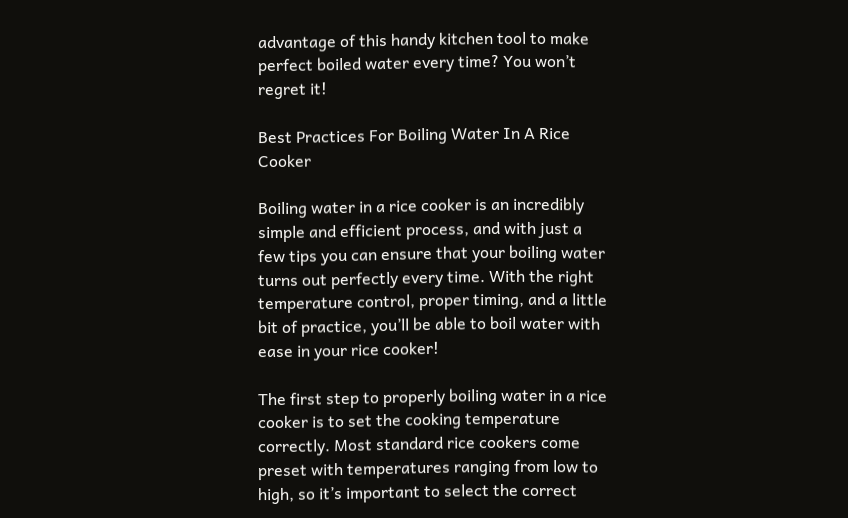advantage of this handy kitchen tool to make perfect boiled water every time? You won’t regret it!

Best Practices For Boiling Water In A Rice Cooker

Boiling water in a rice cooker is an incredibly simple and efficient process, and with just a few tips you can ensure that your boiling water turns out perfectly every time. With the right temperature control, proper timing, and a little bit of practice, you’ll be able to boil water with ease in your rice cooker!

The first step to properly boiling water in a rice cooker is to set the cooking temperature correctly. Most standard rice cookers come preset with temperatures ranging from low to high, so it’s important to select the correct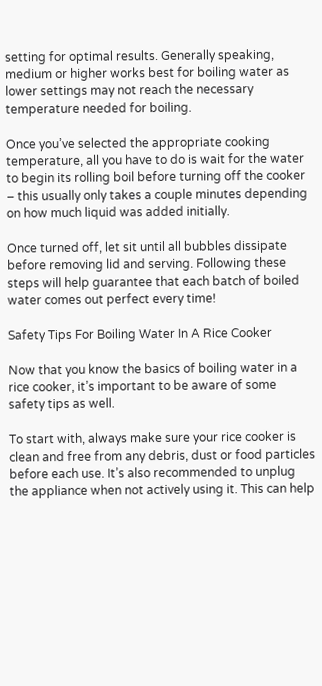setting for optimal results. Generally speaking, medium or higher works best for boiling water as lower settings may not reach the necessary temperature needed for boiling.

Once you’ve selected the appropriate cooking temperature, all you have to do is wait for the water to begin its rolling boil before turning off the cooker – this usually only takes a couple minutes depending on how much liquid was added initially.

Once turned off, let sit until all bubbles dissipate before removing lid and serving. Following these steps will help guarantee that each batch of boiled water comes out perfect every time!

Safety Tips For Boiling Water In A Rice Cooker

Now that you know the basics of boiling water in a rice cooker, it’s important to be aware of some safety tips as well.

To start with, always make sure your rice cooker is clean and free from any debris, dust or food particles before each use. It’s also recommended to unplug the appliance when not actively using it. This can help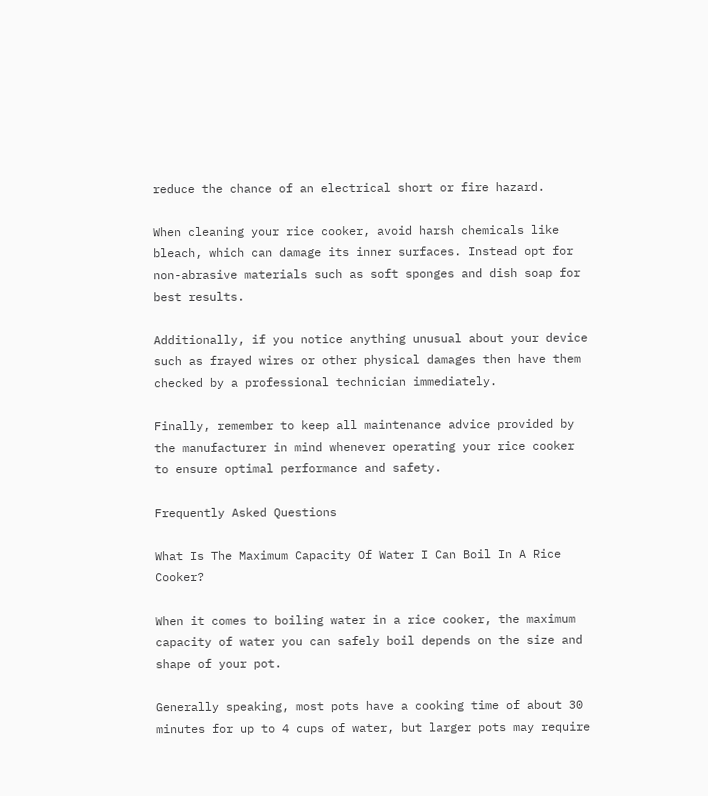reduce the chance of an electrical short or fire hazard.

When cleaning your rice cooker, avoid harsh chemicals like bleach, which can damage its inner surfaces. Instead opt for non-abrasive materials such as soft sponges and dish soap for best results.

Additionally, if you notice anything unusual about your device such as frayed wires or other physical damages then have them checked by a professional technician immediately.

Finally, remember to keep all maintenance advice provided by the manufacturer in mind whenever operating your rice cooker to ensure optimal performance and safety.

Frequently Asked Questions

What Is The Maximum Capacity Of Water I Can Boil In A Rice Cooker?

When it comes to boiling water in a rice cooker, the maximum capacity of water you can safely boil depends on the size and shape of your pot.

Generally speaking, most pots have a cooking time of about 30 minutes for up to 4 cups of water, but larger pots may require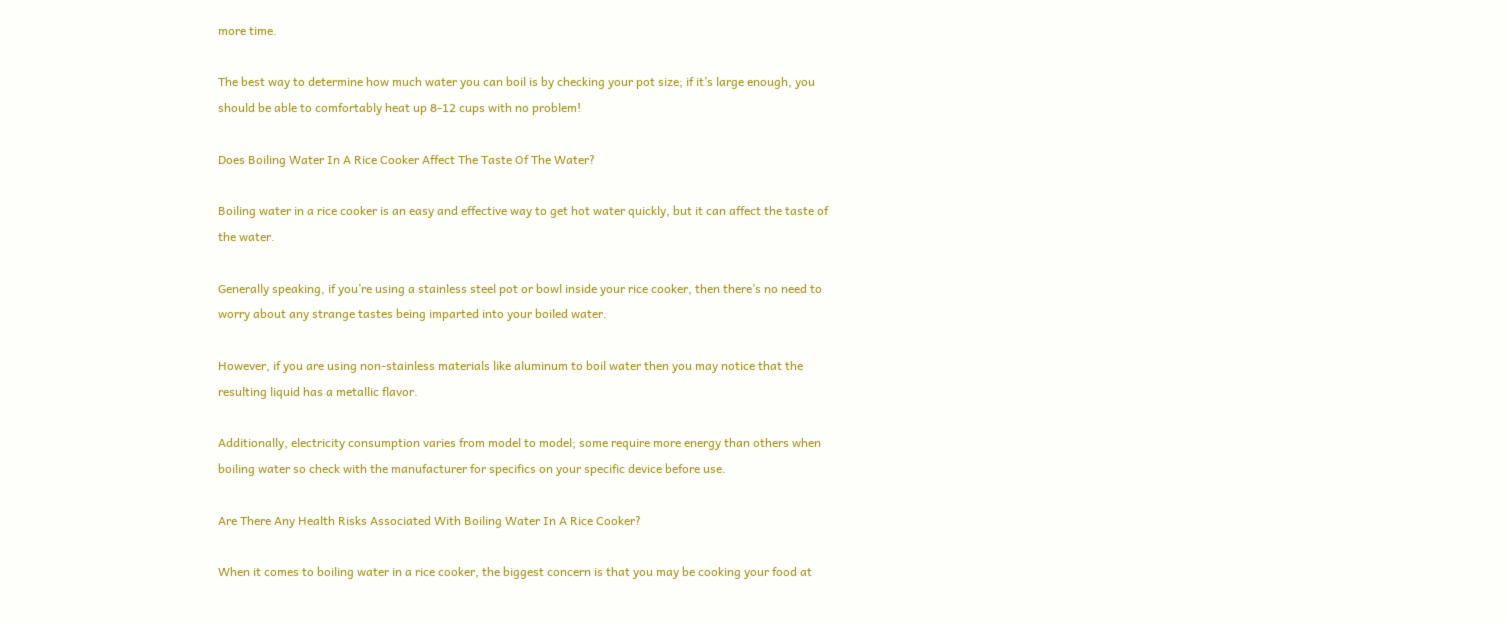more time.

The best way to determine how much water you can boil is by checking your pot size; if it’s large enough, you should be able to comfortably heat up 8-12 cups with no problem!

Does Boiling Water In A Rice Cooker Affect The Taste Of The Water?

Boiling water in a rice cooker is an easy and effective way to get hot water quickly, but it can affect the taste of the water.

Generally speaking, if you’re using a stainless steel pot or bowl inside your rice cooker, then there’s no need to worry about any strange tastes being imparted into your boiled water.

However, if you are using non-stainless materials like aluminum to boil water then you may notice that the resulting liquid has a metallic flavor.

Additionally, electricity consumption varies from model to model; some require more energy than others when boiling water so check with the manufacturer for specifics on your specific device before use.

Are There Any Health Risks Associated With Boiling Water In A Rice Cooker?

When it comes to boiling water in a rice cooker, the biggest concern is that you may be cooking your food at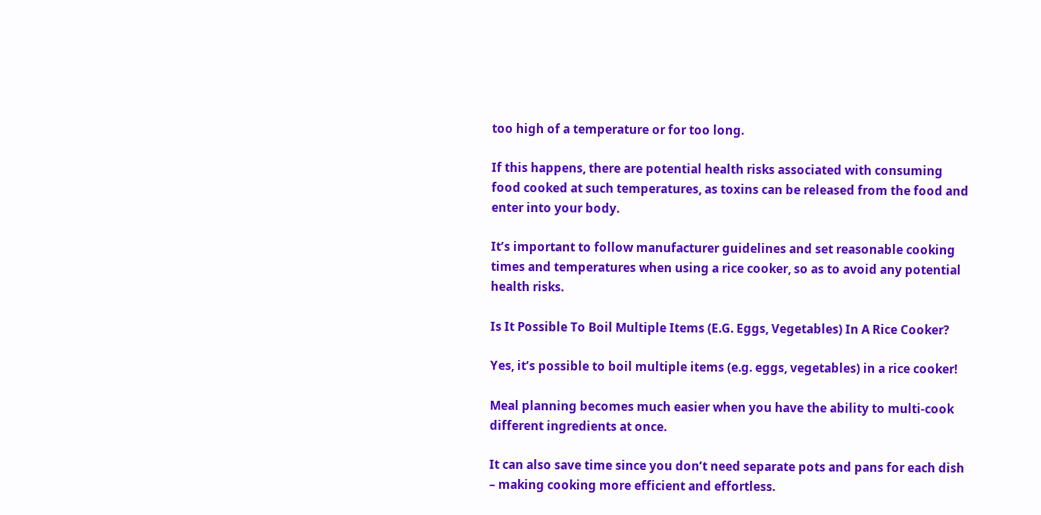too high of a temperature or for too long.

If this happens, there are potential health risks associated with consuming food cooked at such temperatures, as toxins can be released from the food and enter into your body.

It’s important to follow manufacturer guidelines and set reasonable cooking times and temperatures when using a rice cooker, so as to avoid any potential health risks.

Is It Possible To Boil Multiple Items (E.G. Eggs, Vegetables) In A Rice Cooker?

Yes, it’s possible to boil multiple items (e.g. eggs, vegetables) in a rice cooker!

Meal planning becomes much easier when you have the ability to multi-cook different ingredients at once.

It can also save time since you don’t need separate pots and pans for each dish – making cooking more efficient and effortless.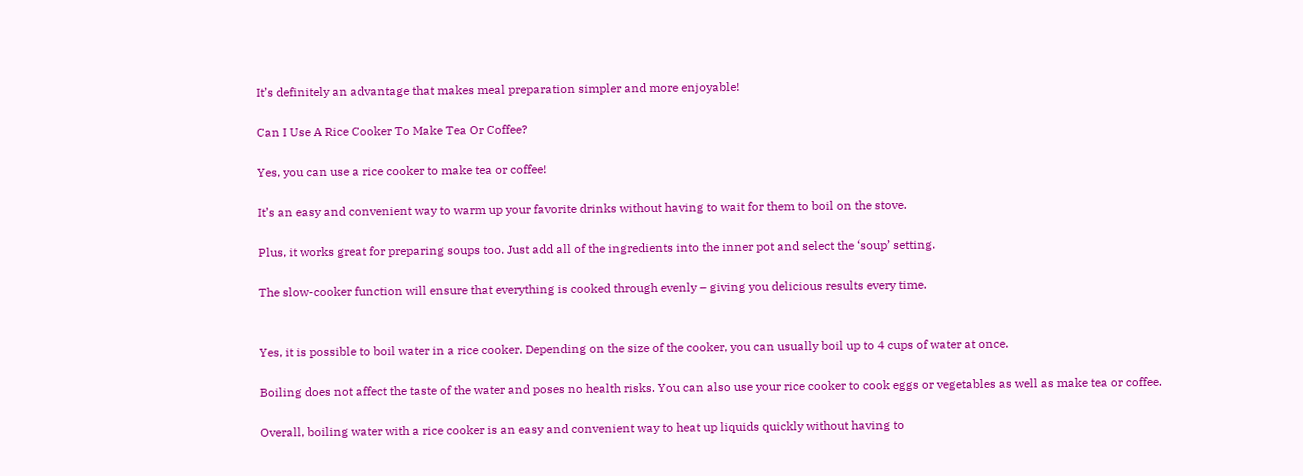It’s definitely an advantage that makes meal preparation simpler and more enjoyable!

Can I Use A Rice Cooker To Make Tea Or Coffee?

Yes, you can use a rice cooker to make tea or coffee!

It’s an easy and convenient way to warm up your favorite drinks without having to wait for them to boil on the stove.

Plus, it works great for preparing soups too. Just add all of the ingredients into the inner pot and select the ‘soup’ setting.

The slow-cooker function will ensure that everything is cooked through evenly – giving you delicious results every time.


Yes, it is possible to boil water in a rice cooker. Depending on the size of the cooker, you can usually boil up to 4 cups of water at once.

Boiling does not affect the taste of the water and poses no health risks. You can also use your rice cooker to cook eggs or vegetables as well as make tea or coffee.

Overall, boiling water with a rice cooker is an easy and convenient way to heat up liquids quickly without having to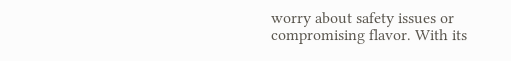worry about safety issues or compromising flavor. With its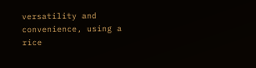versatility and convenience, using a rice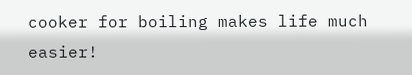cooker for boiling makes life much easier!